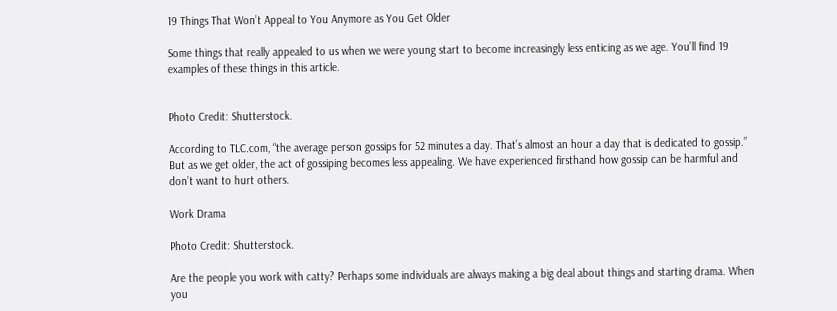19 Things That Won’t Appeal to You Anymore as You Get Older

Some things that really appealed to us when we were young start to become increasingly less enticing as we age. You’ll find 19 examples of these things in this article.


Photo Credit: Shutterstock.

According to TLC.com, “the average person gossips for 52 minutes a day. That’s almost an hour a day that is dedicated to gossip.” But as we get older, the act of gossiping becomes less appealing. We have experienced firsthand how gossip can be harmful and don’t want to hurt others.

Work Drama

Photo Credit: Shutterstock.

Are the people you work with catty? Perhaps some individuals are always making a big deal about things and starting drama. When you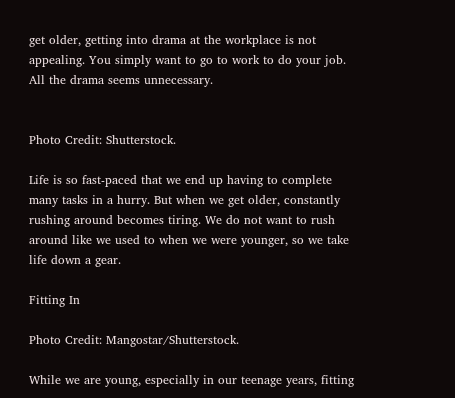get older, getting into drama at the workplace is not appealing. You simply want to go to work to do your job. All the drama seems unnecessary.


Photo Credit: Shutterstock.

Life is so fast-paced that we end up having to complete many tasks in a hurry. But when we get older, constantly rushing around becomes tiring. We do not want to rush around like we used to when we were younger, so we take life down a gear.

Fitting In

Photo Credit: Mangostar/Shutterstock.

While we are young, especially in our teenage years, fitting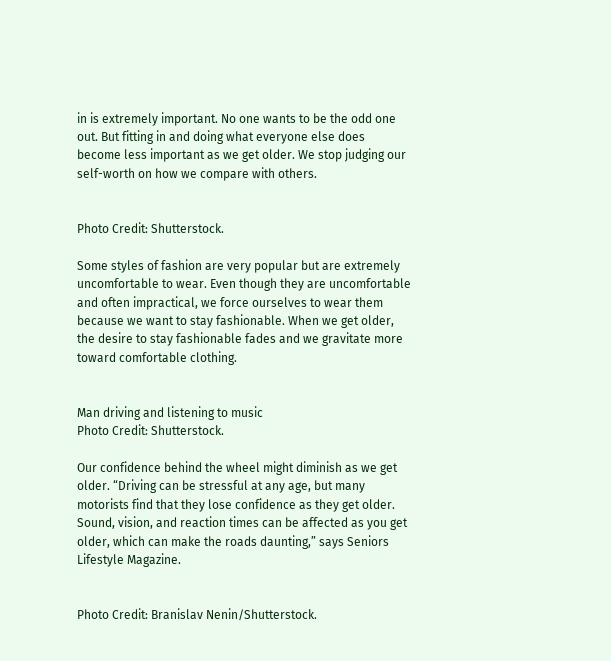in is extremely important. No one wants to be the odd one out. But fitting in and doing what everyone else does become less important as we get older. We stop judging our self-worth on how we compare with others.


Photo Credit: Shutterstock.

Some styles of fashion are very popular but are extremely uncomfortable to wear. Even though they are uncomfortable and often impractical, we force ourselves to wear them because we want to stay fashionable. When we get older, the desire to stay fashionable fades and we gravitate more toward comfortable clothing.


Man driving and listening to music
Photo Credit: Shutterstock.

Our confidence behind the wheel might diminish as we get older. “Driving can be stressful at any age, but many motorists find that they lose confidence as they get older. Sound, vision, and reaction times can be affected as you get older, which can make the roads daunting,” says Seniors Lifestyle Magazine.


Photo Credit: Branislav Nenin/Shutterstock.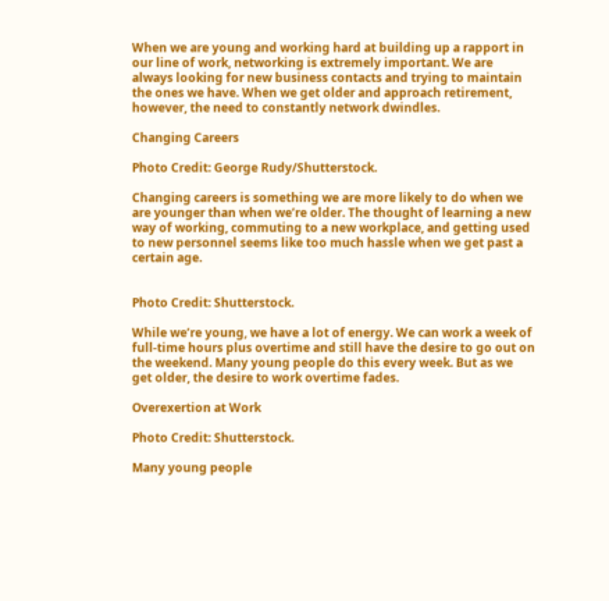When we are young and working hard at building up a rapport in our line of work, networking is extremely important. We are always looking for new business contacts and trying to maintain the ones we have. When we get older and approach retirement, however, the need to constantly network dwindles.

Changing Careers

Photo Credit: George Rudy/Shutterstock.

Changing careers is something we are more likely to do when we are younger than when we’re older. The thought of learning a new way of working, commuting to a new workplace, and getting used to new personnel seems like too much hassle when we get past a certain age.


Photo Credit: Shutterstock.

While we’re young, we have a lot of energy. We can work a week of full-time hours plus overtime and still have the desire to go out on the weekend. Many young people do this every week. But as we get older, the desire to work overtime fades.

Overexertion at Work

Photo Credit: Shutterstock.

Many young people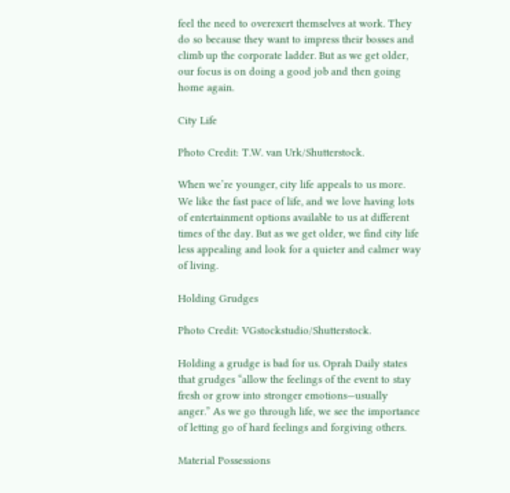feel the need to overexert themselves at work. They do so because they want to impress their bosses and climb up the corporate ladder. But as we get older, our focus is on doing a good job and then going home again.

City Life

Photo Credit: T.W. van Urk/Shutterstock.

When we’re younger, city life appeals to us more. We like the fast pace of life, and we love having lots of entertainment options available to us at different times of the day. But as we get older, we find city life less appealing and look for a quieter and calmer way of living.

Holding Grudges

Photo Credit: VGstockstudio/Shutterstock.

Holding a grudge is bad for us. Oprah Daily states that grudges “allow the feelings of the event to stay fresh or grow into stronger emotions—usually anger.” As we go through life, we see the importance of letting go of hard feelings and forgiving others.

Material Possessions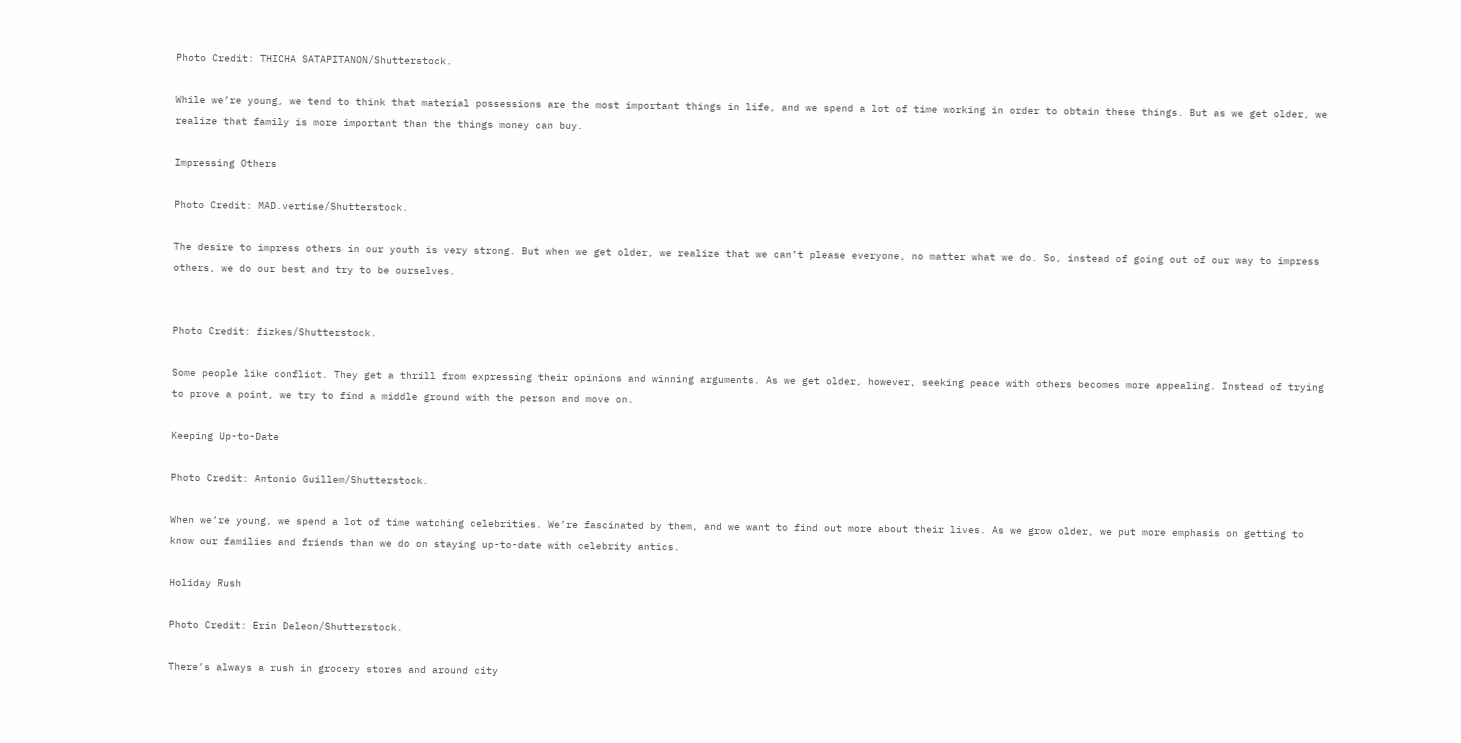Photo Credit: THICHA SATAPITANON/Shutterstock.

While we’re young, we tend to think that material possessions are the most important things in life, and we spend a lot of time working in order to obtain these things. But as we get older, we realize that family is more important than the things money can buy.

Impressing Others

Photo Credit: MAD.vertise/Shutterstock.

The desire to impress others in our youth is very strong. But when we get older, we realize that we can’t please everyone, no matter what we do. So, instead of going out of our way to impress others, we do our best and try to be ourselves.


Photo Credit: fizkes/Shutterstock.

Some people like conflict. They get a thrill from expressing their opinions and winning arguments. As we get older, however, seeking peace with others becomes more appealing. Instead of trying to prove a point, we try to find a middle ground with the person and move on.

Keeping Up-to-Date

Photo Credit: Antonio Guillem/Shutterstock.

When we’re young, we spend a lot of time watching celebrities. We’re fascinated by them, and we want to find out more about their lives. As we grow older, we put more emphasis on getting to know our families and friends than we do on staying up-to-date with celebrity antics.

Holiday Rush

Photo Credit: Erin Deleon/Shutterstock.

There’s always a rush in grocery stores and around city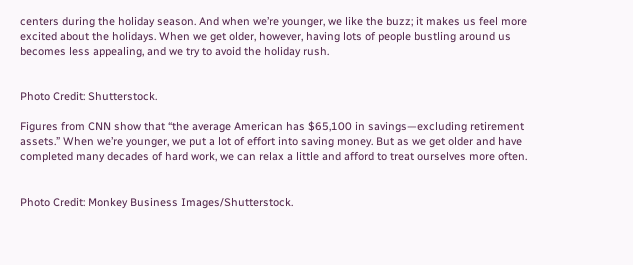centers during the holiday season. And when we’re younger, we like the buzz; it makes us feel more excited about the holidays. When we get older, however, having lots of people bustling around us becomes less appealing, and we try to avoid the holiday rush.


Photo Credit: Shutterstock.

Figures from CNN show that “the average American has $65,100 in savings—excluding retirement assets.” When we’re younger, we put a lot of effort into saving money. But as we get older and have completed many decades of hard work, we can relax a little and afford to treat ourselves more often.


Photo Credit: Monkey Business Images/Shutterstock.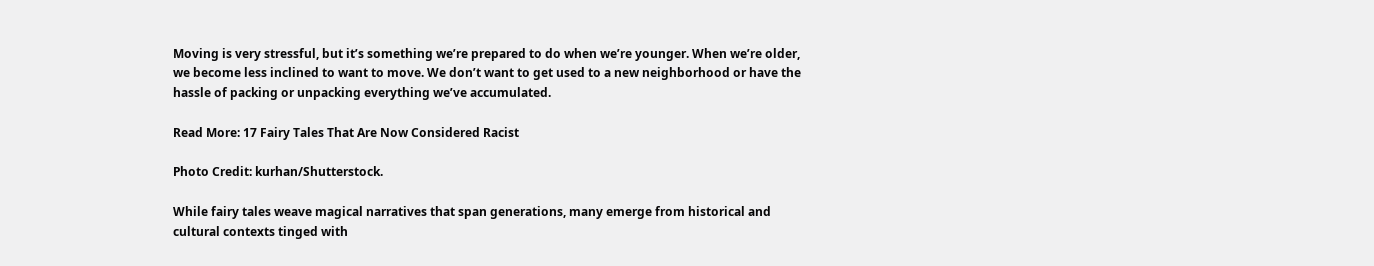Moving is very stressful, but it’s something we’re prepared to do when we’re younger. When we’re older, we become less inclined to want to move. We don’t want to get used to a new neighborhood or have the hassle of packing or unpacking everything we’ve accumulated.

Read More: 17 Fairy Tales That Are Now Considered Racist

Photo Credit: kurhan/Shutterstock.

While fairy tales weave magical narratives that span generations, many emerge from historical and cultural contexts tinged with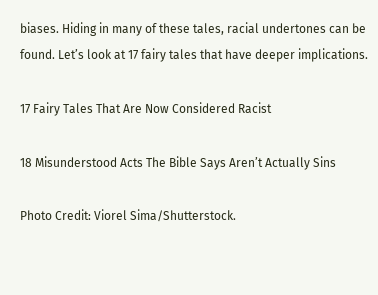biases. Hiding in many of these tales, racial undertones can be found. Let’s look at 17 fairy tales that have deeper implications.

17 Fairy Tales That Are Now Considered Racist

18 Misunderstood Acts The Bible Says Aren’t Actually Sins

Photo Credit: Viorel Sima/Shutterstock.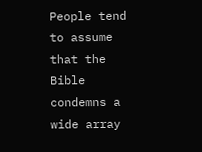People tend to assume that the Bible condemns a wide array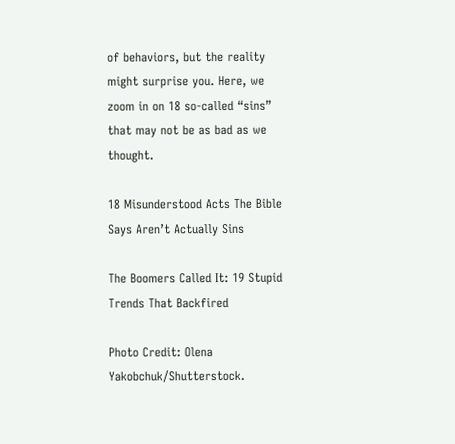of behaviors, but the reality might surprise you. Here, we zoom in on 18 so-called “sins” that may not be as bad as we thought.

18 Misunderstood Acts The Bible Says Aren’t Actually Sins

The Boomers Called It: 19 Stupid Trends That Backfired

Photo Credit: Olena Yakobchuk/Shutterstock.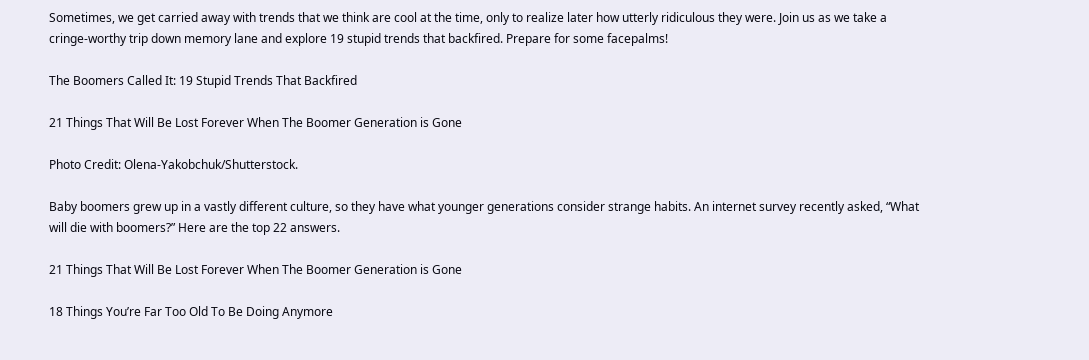Sometimes, we get carried away with trends that we think are cool at the time, only to realize later how utterly ridiculous they were. Join us as we take a cringe-worthy trip down memory lane and explore 19 stupid trends that backfired. Prepare for some facepalms!

The Boomers Called It: 19 Stupid Trends That Backfired

21 Things That Will Be Lost Forever When The Boomer Generation is Gone

Photo Credit: Olena-Yakobchuk/Shutterstock.

Baby boomers grew up in a vastly different culture, so they have what younger generations consider strange habits. An internet survey recently asked, “What will die with boomers?” Here are the top 22 answers.

21 Things That Will Be Lost Forever When The Boomer Generation is Gone

18 Things You’re Far Too Old To Be Doing Anymore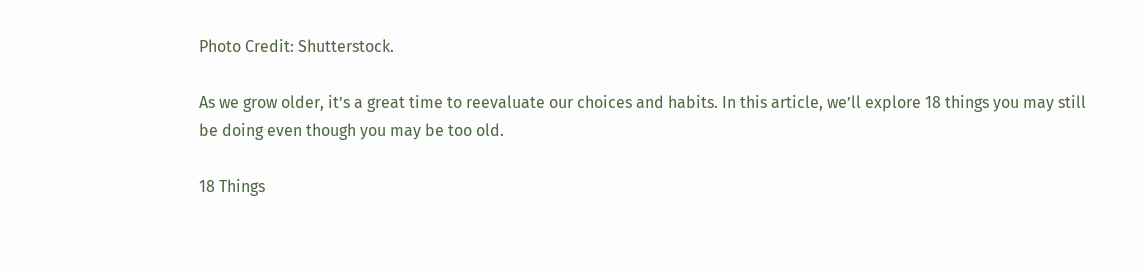Photo Credit: Shutterstock.

As we grow older, it’s a great time to reevaluate our choices and habits. In this article, we’ll explore 18 things you may still be doing even though you may be too old.

18 Things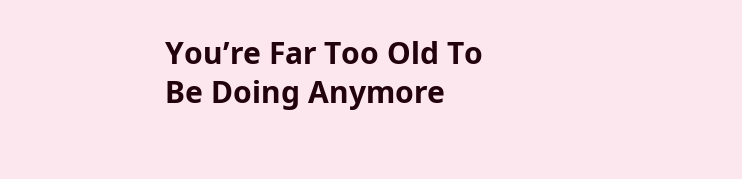You’re Far Too Old To Be Doing Anymore